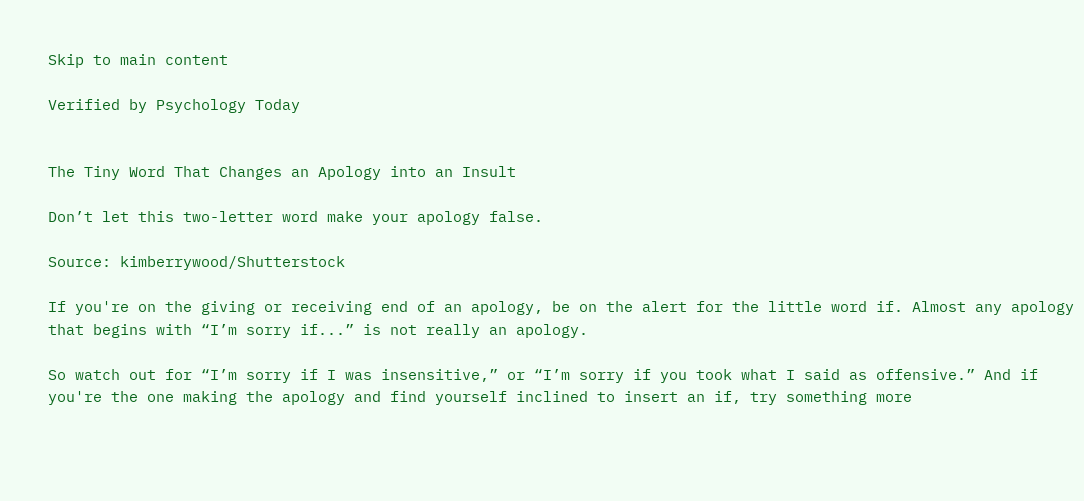Skip to main content

Verified by Psychology Today


The Tiny Word That Changes an Apology into an Insult

Don’t let this two-letter word make your apology false.

Source: kimberrywood/Shutterstock

If you're on the giving or receiving end of an apology, be on the alert for the little word if. Almost any apology that begins with “I’m sorry if...” is not really an apology.

So watch out for “I’m sorry if I was insensitive,” or “I’m sorry if you took what I said as offensive.” And if you're the one making the apology and find yourself inclined to insert an if, try something more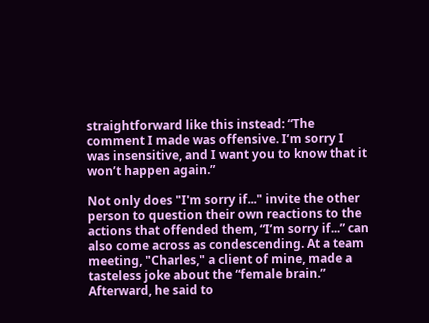straightforward like this instead: “The comment I made was offensive. I’m sorry I was insensitive, and I want you to know that it won’t happen again.”

Not only does "I'm sorry if..." invite the other person to question their own reactions to the actions that offended them, “I’m sorry if...” can also come across as condescending. At a team meeting, "Charles," a client of mine, made a tasteless joke about the “female brain.” Afterward, he said to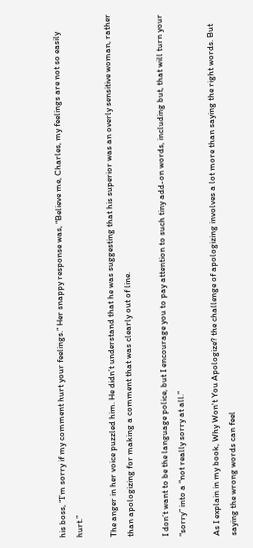his boss, “I’m sorry if my comment hurt your feelings.” Her snappy response was, “Believe me, Charles, my feelings are not so easily hurt.”

The anger in her voice puzzled him. He didn’t understand that he was suggesting that his superior was an overly sensitive woman, rather than apologizing for making a comment that was clearly out of line.

I don’t want to be the language police, but I encourage you to pay attention to such tiny add-on words, including but, that will turn your "sorry” into a “not really sorry at all.”

As I explain in my book, Why Won't You Apologize? the challenge of apologizing involves a lot more than saying the right words. But saying the wrong words can feel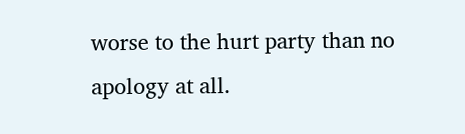worse to the hurt party than no apology at all.